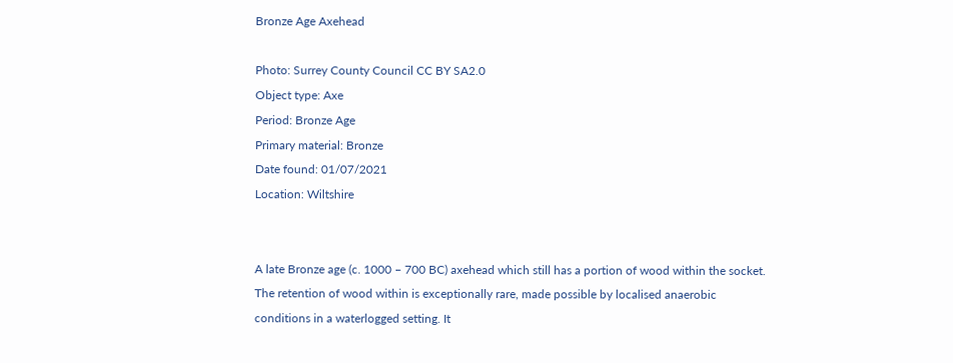Bronze Age Axehead

Photo: Surrey County Council CC BY SA2.0
Object type: Axe
Period: Bronze Age
Primary material: Bronze
Date found: 01/07/2021
Location: Wiltshire


A late Bronze age (c. 1000 – 700 BC) axehead which still has a portion of wood within the socket. The retention of wood within is exceptionally rare, made possible by localised anaerobic conditions in a waterlogged setting. It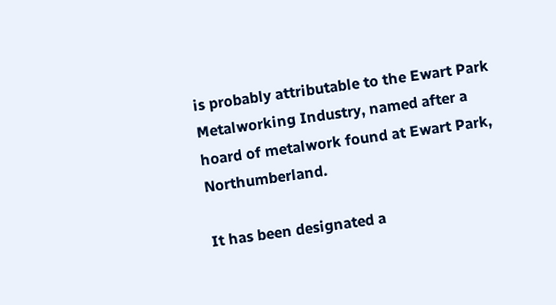is probably attributable to the Ewart Park Metalworking Industry, named after a hoard of metalwork found at Ewart Park, Northumberland.

It has been designated a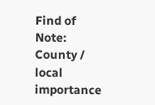Find of Note: County / local importance